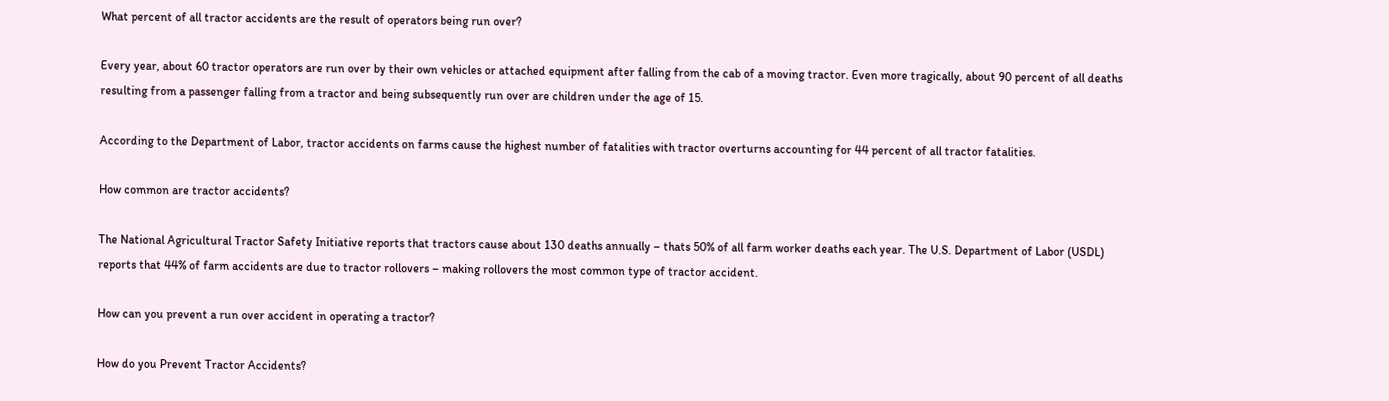What percent of all tractor accidents are the result of operators being run over?

Every year, about 60 tractor operators are run over by their own vehicles or attached equipment after falling from the cab of a moving tractor. Even more tragically, about 90 percent of all deaths resulting from a passenger falling from a tractor and being subsequently run over are children under the age of 15.

According to the Department of Labor, tractor accidents on farms cause the highest number of fatalities with tractor overturns accounting for 44 percent of all tractor fatalities.

How common are tractor accidents?

The National Agricultural Tractor Safety Initiative reports that tractors cause about 130 deaths annually – thats 50% of all farm worker deaths each year. The U.S. Department of Labor (USDL) reports that 44% of farm accidents are due to tractor rollovers – making rollovers the most common type of tractor accident.

How can you prevent a run over accident in operating a tractor?

How do you Prevent Tractor Accidents?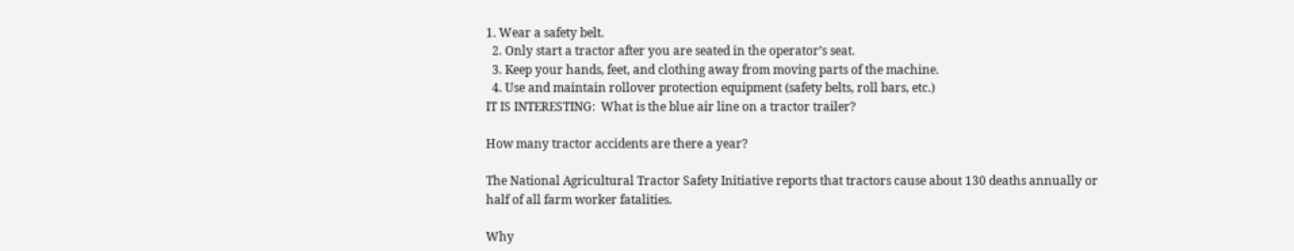1. Wear a safety belt.
  2. Only start a tractor after you are seated in the operator’s seat.
  3. Keep your hands, feet, and clothing away from moving parts of the machine.
  4. Use and maintain rollover protection equipment (safety belts, roll bars, etc.)
IT IS INTERESTING:  What is the blue air line on a tractor trailer?

How many tractor accidents are there a year?

The National Agricultural Tractor Safety Initiative reports that tractors cause about 130 deaths annually or half of all farm worker fatalities.

Why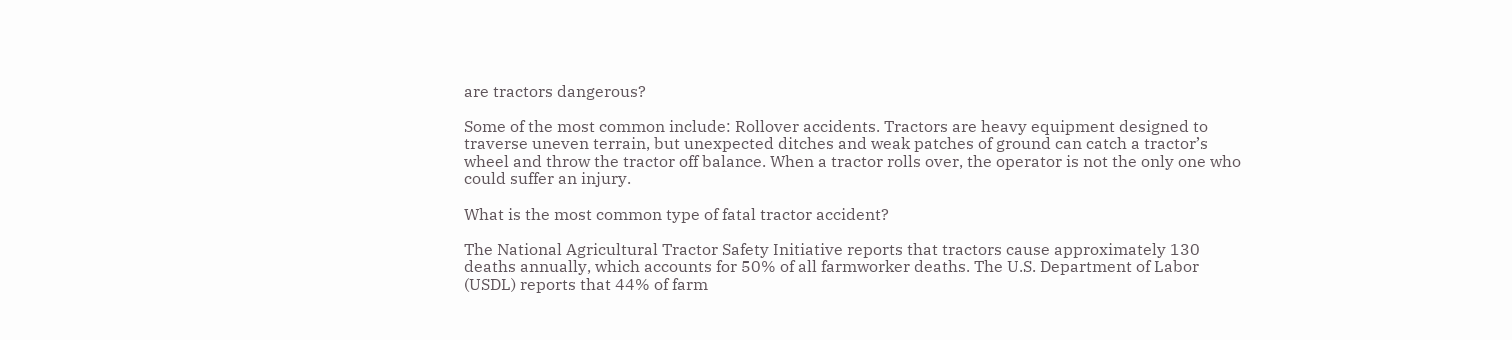are tractors dangerous?

Some of the most common include: Rollover accidents. Tractors are heavy equipment designed to traverse uneven terrain, but unexpected ditches and weak patches of ground can catch a tractor’s wheel and throw the tractor off balance. When a tractor rolls over, the operator is not the only one who could suffer an injury.

What is the most common type of fatal tractor accident?

The National Agricultural Tractor Safety Initiative reports that tractors cause approximately 130 deaths annually, which accounts for 50% of all farmworker deaths. The U.S. Department of Labor (USDL) reports that 44% of farm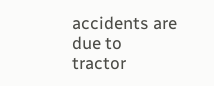accidents are due to tractor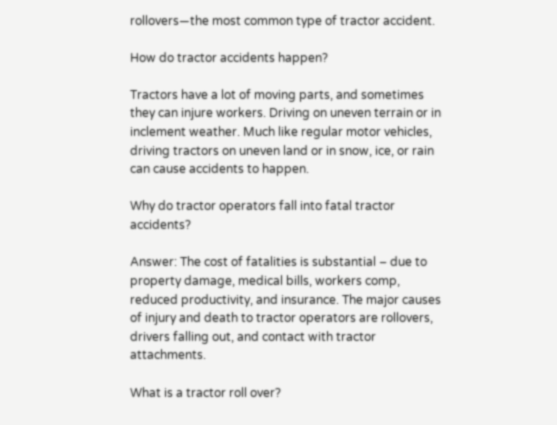rollovers—the most common type of tractor accident.

How do tractor accidents happen?

Tractors have a lot of moving parts, and sometimes they can injure workers. Driving on uneven terrain or in inclement weather. Much like regular motor vehicles, driving tractors on uneven land or in snow, ice, or rain can cause accidents to happen.

Why do tractor operators fall into fatal tractor accidents?

Answer: The cost of fatalities is substantial – due to property damage, medical bills, workers comp, reduced productivity, and insurance. The major causes of injury and death to tractor operators are rollovers, drivers falling out, and contact with tractor attachments.

What is a tractor roll over?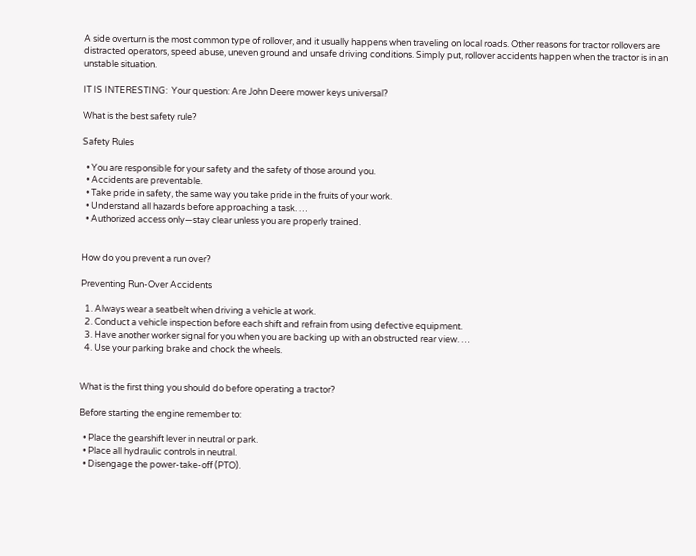A side overturn is the most common type of rollover, and it usually happens when traveling on local roads. Other reasons for tractor rollovers are distracted operators, speed abuse, uneven ground and unsafe driving conditions. Simply put, rollover accidents happen when the tractor is in an unstable situation.

IT IS INTERESTING:  Your question: Are John Deere mower keys universal?

What is the best safety rule?

Safety Rules

  • You are responsible for your safety and the safety of those around you.
  • Accidents are preventable.
  • Take pride in safety, the same way you take pride in the fruits of your work.
  • Understand all hazards before approaching a task. …
  • Authorized access only—stay clear unless you are properly trained.


How do you prevent a run over?

Preventing Run-Over Accidents

  1. Always wear a seatbelt when driving a vehicle at work.
  2. Conduct a vehicle inspection before each shift and refrain from using defective equipment.
  3. Have another worker signal for you when you are backing up with an obstructed rear view. …
  4. Use your parking brake and chock the wheels.


What is the first thing you should do before operating a tractor?

Before starting the engine remember to:

  • Place the gearshift lever in neutral or park.
  • Place all hydraulic controls in neutral.
  • Disengage the power-take-off (PTO).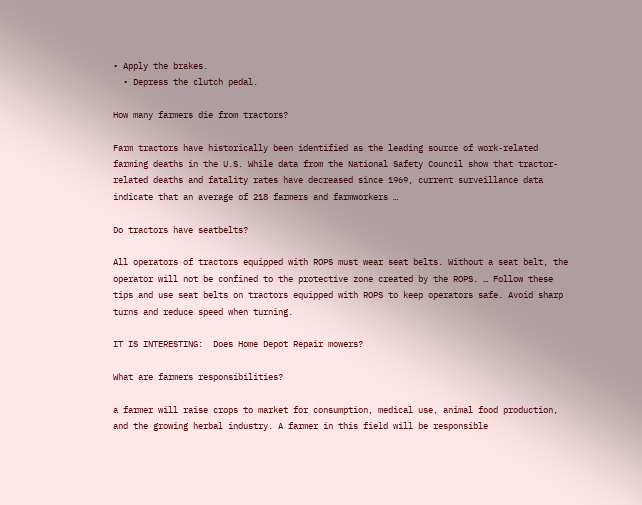• Apply the brakes.
  • Depress the clutch pedal.

How many farmers die from tractors?

Farm tractors have historically been identified as the leading source of work-related farming deaths in the U.S. While data from the National Safety Council show that tractor-related deaths and fatality rates have decreased since 1969, current surveillance data indicate that an average of 218 farmers and farmworkers …

Do tractors have seatbelts?

All operators of tractors equipped with ROPS must wear seat belts. Without a seat belt, the operator will not be confined to the protective zone created by the ROPS. … Follow these tips and use seat belts on tractors equipped with ROPS to keep operators safe. Avoid sharp turns and reduce speed when turning.

IT IS INTERESTING:  Does Home Depot Repair mowers?

What are farmers responsibilities?

a farmer will raise crops to market for consumption, medical use, animal food production, and the growing herbal industry. A farmer in this field will be responsible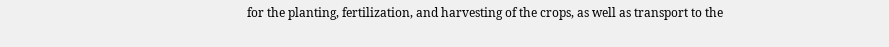for the planting, fertilization, and harvesting of the crops, as well as transport to the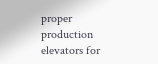proper production elevators for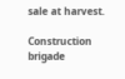sale at harvest.

Construction brigade